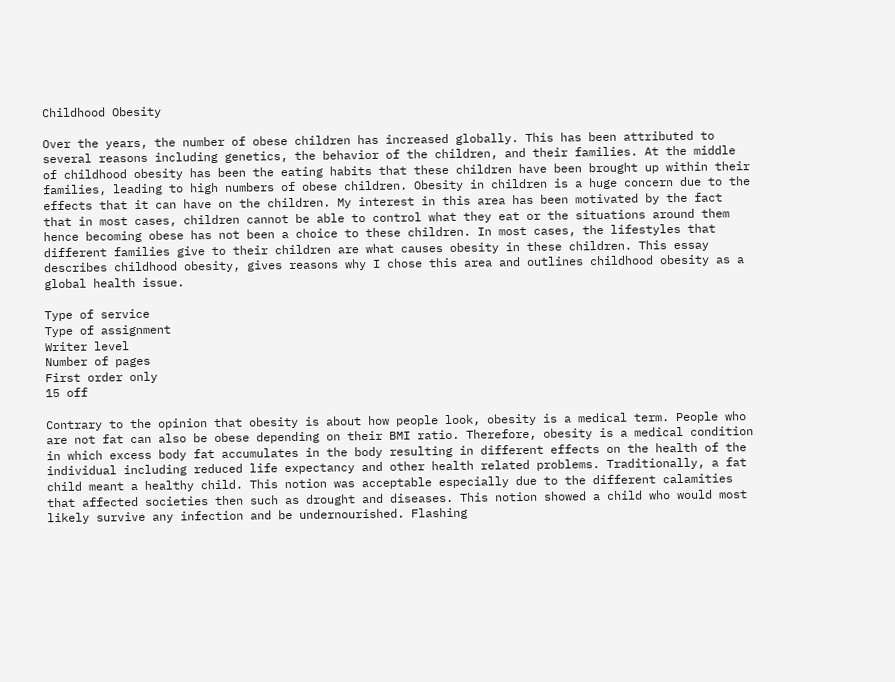Childhood Obesity

Over the years, the number of obese children has increased globally. This has been attributed to several reasons including genetics, the behavior of the children, and their families. At the middle of childhood obesity has been the eating habits that these children have been brought up within their families, leading to high numbers of obese children. Obesity in children is a huge concern due to the effects that it can have on the children. My interest in this area has been motivated by the fact that in most cases, children cannot be able to control what they eat or the situations around them hence becoming obese has not been a choice to these children. In most cases, the lifestyles that different families give to their children are what causes obesity in these children. This essay describes childhood obesity, gives reasons why I chose this area and outlines childhood obesity as a global health issue.

Type of service
Type of assignment
Writer level
Number of pages
First order only
15 off

Contrary to the opinion that obesity is about how people look, obesity is a medical term. People who are not fat can also be obese depending on their BMI ratio. Therefore, obesity is a medical condition in which excess body fat accumulates in the body resulting in different effects on the health of the individual including reduced life expectancy and other health related problems. Traditionally, a fat child meant a healthy child. This notion was acceptable especially due to the different calamities that affected societies then such as drought and diseases. This notion showed a child who would most likely survive any infection and be undernourished. Flashing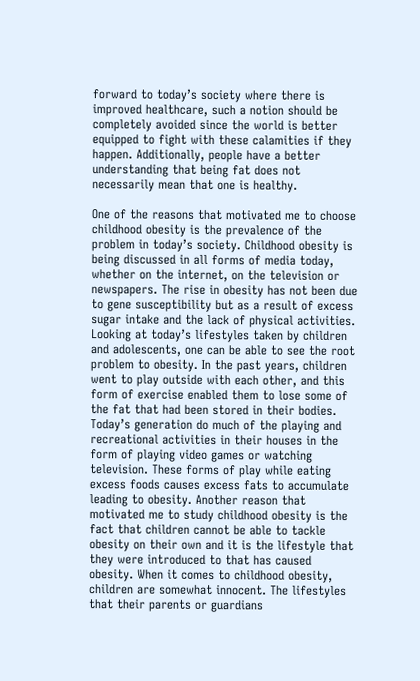forward to today’s society where there is improved healthcare, such a notion should be completely avoided since the world is better equipped to fight with these calamities if they happen. Additionally, people have a better understanding that being fat does not necessarily mean that one is healthy.

One of the reasons that motivated me to choose childhood obesity is the prevalence of the problem in today’s society. Childhood obesity is being discussed in all forms of media today, whether on the internet, on the television or newspapers. The rise in obesity has not been due to gene susceptibility but as a result of excess sugar intake and the lack of physical activities. Looking at today’s lifestyles taken by children and adolescents, one can be able to see the root problem to obesity. In the past years, children went to play outside with each other, and this form of exercise enabled them to lose some of the fat that had been stored in their bodies. Today’s generation do much of the playing and recreational activities in their houses in the form of playing video games or watching television. These forms of play while eating excess foods causes excess fats to accumulate leading to obesity. Another reason that motivated me to study childhood obesity is the fact that children cannot be able to tackle obesity on their own and it is the lifestyle that they were introduced to that has caused obesity. When it comes to childhood obesity, children are somewhat innocent. The lifestyles that their parents or guardians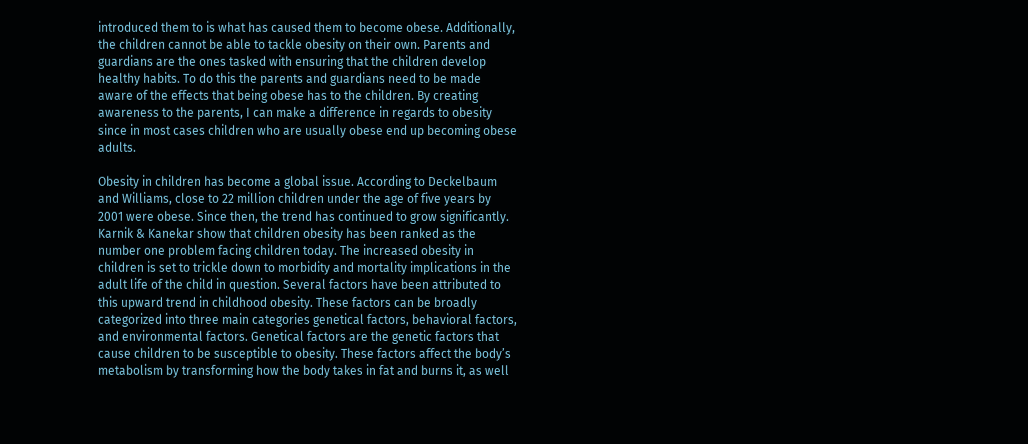introduced them to is what has caused them to become obese. Additionally, the children cannot be able to tackle obesity on their own. Parents and guardians are the ones tasked with ensuring that the children develop healthy habits. To do this the parents and guardians need to be made aware of the effects that being obese has to the children. By creating awareness to the parents, I can make a difference in regards to obesity since in most cases children who are usually obese end up becoming obese adults.

Obesity in children has become a global issue. According to Deckelbaum and Williams, close to 22 million children under the age of five years by 2001 were obese. Since then, the trend has continued to grow significantly. Karnik & Kanekar show that children obesity has been ranked as the number one problem facing children today. The increased obesity in children is set to trickle down to morbidity and mortality implications in the adult life of the child in question. Several factors have been attributed to this upward trend in childhood obesity. These factors can be broadly categorized into three main categories genetical factors, behavioral factors, and environmental factors. Genetical factors are the genetic factors that cause children to be susceptible to obesity. These factors affect the body’s metabolism by transforming how the body takes in fat and burns it, as well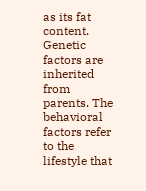as its fat content. Genetic factors are inherited from parents. The behavioral factors refer to the lifestyle that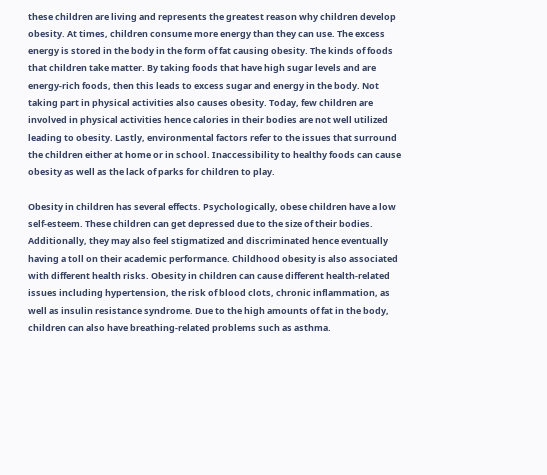these children are living and represents the greatest reason why children develop obesity. At times, children consume more energy than they can use. The excess energy is stored in the body in the form of fat causing obesity. The kinds of foods that children take matter. By taking foods that have high sugar levels and are energy-rich foods, then this leads to excess sugar and energy in the body. Not taking part in physical activities also causes obesity. Today, few children are involved in physical activities hence calories in their bodies are not well utilized leading to obesity. Lastly, environmental factors refer to the issues that surround the children either at home or in school. Inaccessibility to healthy foods can cause obesity as well as the lack of parks for children to play.

Obesity in children has several effects. Psychologically, obese children have a low self-esteem. These children can get depressed due to the size of their bodies. Additionally, they may also feel stigmatized and discriminated hence eventually having a toll on their academic performance. Childhood obesity is also associated with different health risks. Obesity in children can cause different health-related issues including hypertension, the risk of blood clots, chronic inflammation, as well as insulin resistance syndrome. Due to the high amounts of fat in the body, children can also have breathing-related problems such as asthma.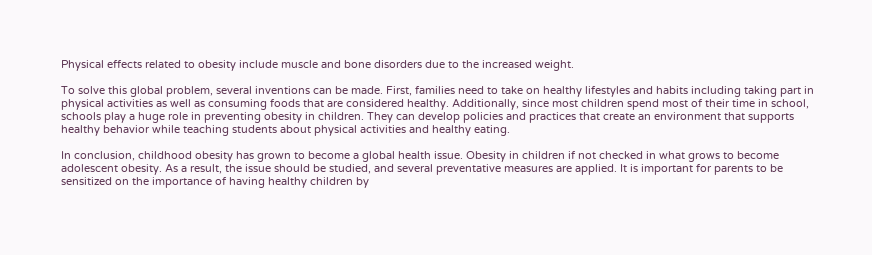Physical effects related to obesity include muscle and bone disorders due to the increased weight.

To solve this global problem, several inventions can be made. First, families need to take on healthy lifestyles and habits including taking part in physical activities as well as consuming foods that are considered healthy. Additionally, since most children spend most of their time in school, schools play a huge role in preventing obesity in children. They can develop policies and practices that create an environment that supports healthy behavior while teaching students about physical activities and healthy eating.

In conclusion, childhood obesity has grown to become a global health issue. Obesity in children if not checked in what grows to become adolescent obesity. As a result, the issue should be studied, and several preventative measures are applied. It is important for parents to be sensitized on the importance of having healthy children by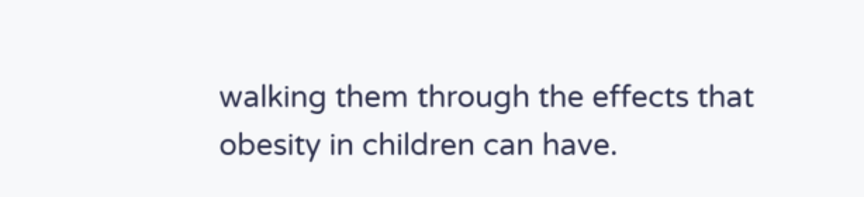walking them through the effects that obesity in children can have.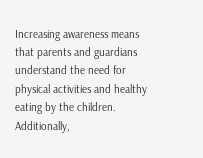Increasing awareness means that parents and guardians understand the need for physical activities and healthy eating by the children. Additionally,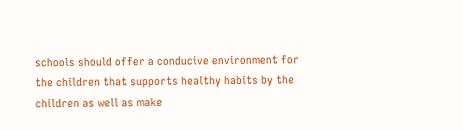schools should offer a conducive environment for the children that supports healthy habits by the children as well as make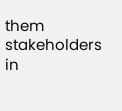them stakeholders in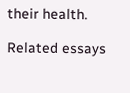their health.

Related essays